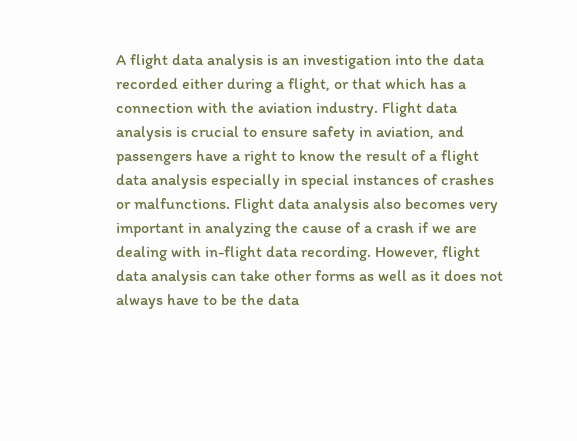A flight data analysis is an investigation into the data recorded either during a flight, or that which has a connection with the aviation industry. Flight data analysis is crucial to ensure safety in aviation, and passengers have a right to know the result of a flight data analysis especially in special instances of crashes or malfunctions. Flight data analysis also becomes very important in analyzing the cause of a crash if we are dealing with in-flight data recording. However, flight data analysis can take other forms as well as it does not always have to be the data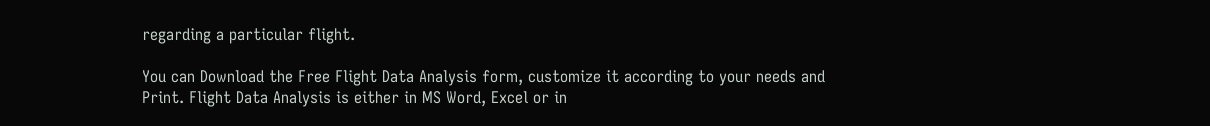regarding a particular flight.

You can Download the Free Flight Data Analysis form, customize it according to your needs and Print. Flight Data Analysis is either in MS Word, Excel or in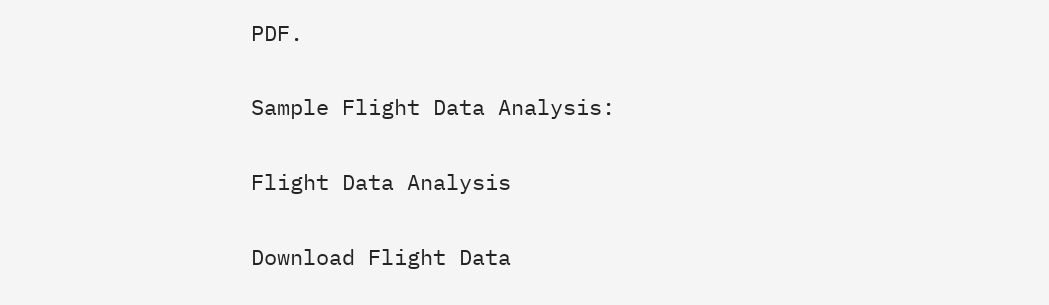PDF.

Sample Flight Data Analysis:

Flight Data Analysis

Download Flight Data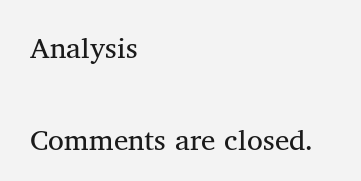Analysis

Comments are closed.